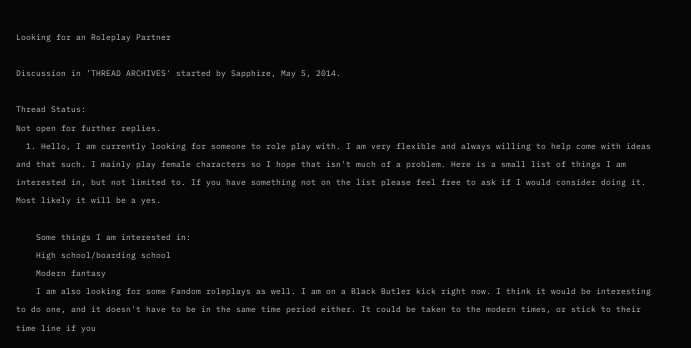Looking for an Roleplay Partner

Discussion in 'THREAD ARCHIVES' started by Sapphire, May 5, 2014.

Thread Status:
Not open for further replies.
  1. Hello, I am currently looking for someone to role play with. I am very flexible and always willing to help come with ideas and that such. I mainly play female characters so I hope that isn't much of a problem. Here is a small list of things I am interested in, but not limited to. If you have something not on the list please feel free to ask if I would consider doing it. Most likely it will be a yes.

    Some things I am interested in:
    High school/boarding school
    Modern fantasy
    I am also looking for some Fandom roleplays as well. I am on a Black Butler kick right now. I think it would be interesting to do one, and it doesn't have to be in the same time period either. It could be taken to the modern times, or stick to their time line if you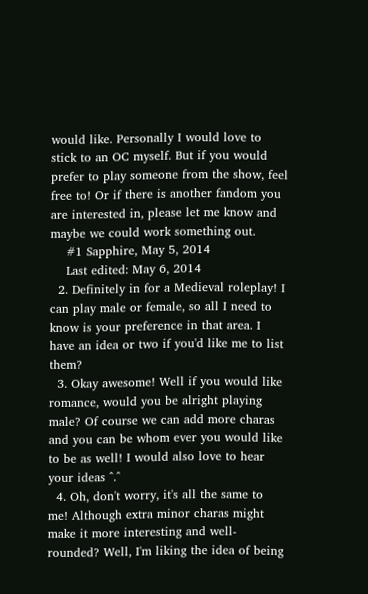would like. Personally I would love to stick to an OC myself. But if you would prefer to play someone from the show, feel free to! Or if there is another fandom you are interested in, please let me know and maybe we could work something out.
    #1 Sapphire, May 5, 2014
    Last edited: May 6, 2014
  2. Definitely in for a Medieval roleplay! I can play male or female, so all I need to know is your preference in that area. I have an idea or two if you'd like me to list them?
  3. Okay awesome! Well if you would like romance, would you be alright playing male? Of course we can add more charas and you can be whom ever you would like to be as well! I would also love to hear your ideas ^.^
  4. Oh, don't worry, it's all the same to me! Although extra minor charas might make it more interesting and well-rounded? Well, I'm liking the idea of being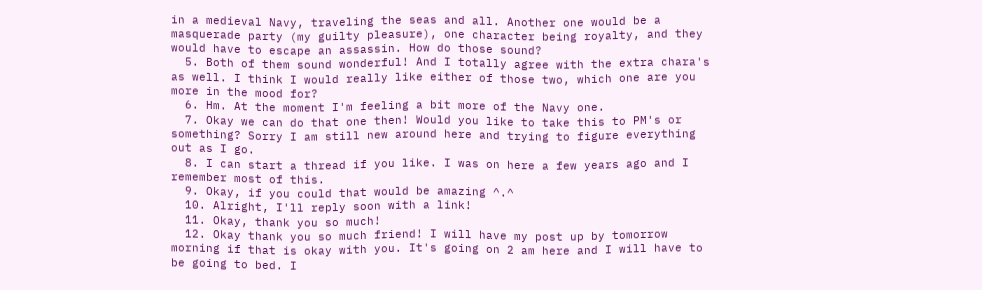in a medieval Navy, traveling the seas and all. Another one would be a masquerade party (my guilty pleasure), one character being royalty, and they would have to escape an assassin. How do those sound?
  5. Both of them sound wonderful! And I totally agree with the extra chara's as well. I think I would really like either of those two, which one are you more in the mood for?
  6. Hm. At the moment I'm feeling a bit more of the Navy one.
  7. Okay we can do that one then! Would you like to take this to PM's or something? Sorry I am still new around here and trying to figure everything out as I go.
  8. I can start a thread if you like. I was on here a few years ago and I remember most of this.
  9. Okay, if you could that would be amazing ^.^
  10. Alright, I'll reply soon with a link!
  11. Okay, thank you so much!
  12. Okay thank you so much friend! I will have my post up by tomorrow morning if that is okay with you. It's going on 2 am here and I will have to be going to bed. I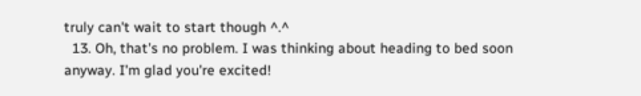truly can't wait to start though ^.^
  13. Oh, that's no problem. I was thinking about heading to bed soon anyway. I'm glad you're excited!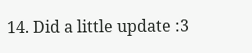14. Did a little update :3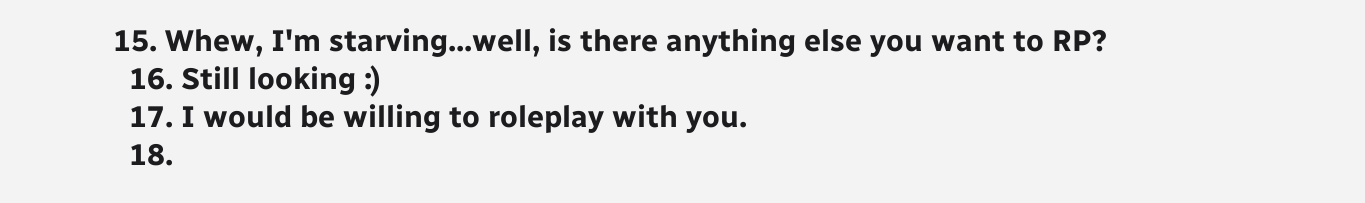15. Whew, I'm starving...well, is there anything else you want to RP?
  16. Still looking :)
  17. I would be willing to roleplay with you.
  18.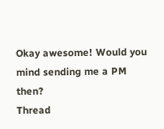Okay awesome! Would you mind sending me a PM then?
Thread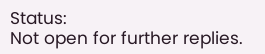Status:
Not open for further replies.